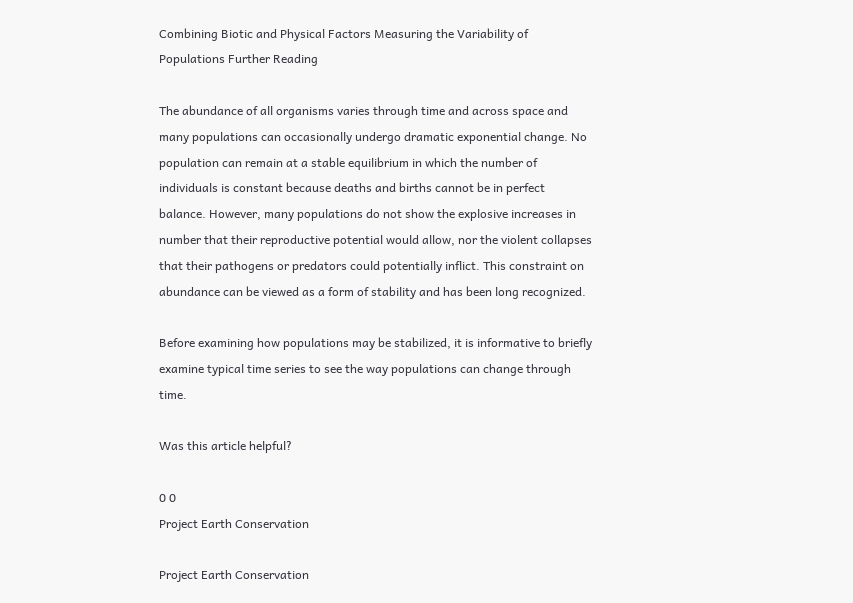Combining Biotic and Physical Factors Measuring the Variability of Populations Further Reading

The abundance of all organisms varies through time and across space and many populations can occasionally undergo dramatic exponential change. No population can remain at a stable equilibrium in which the number of individuals is constant because deaths and births cannot be in perfect balance. However, many populations do not show the explosive increases in number that their reproductive potential would allow, nor the violent collapses that their pathogens or predators could potentially inflict. This constraint on abundance can be viewed as a form of stability and has been long recognized.

Before examining how populations may be stabilized, it is informative to briefly examine typical time series to see the way populations can change through time.

Was this article helpful?

0 0
Project Earth Conservation

Project Earth Conservation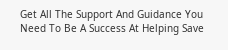Get All The Support And Guidance You Need To Be A Success At Helping Save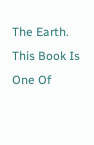The Earth. This Book Is One Of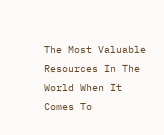The Most Valuable Resources In The World When It Comes To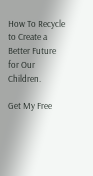How To Recycle to Create a Better Future for Our Children.

Get My Free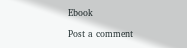Ebook

Post a comment